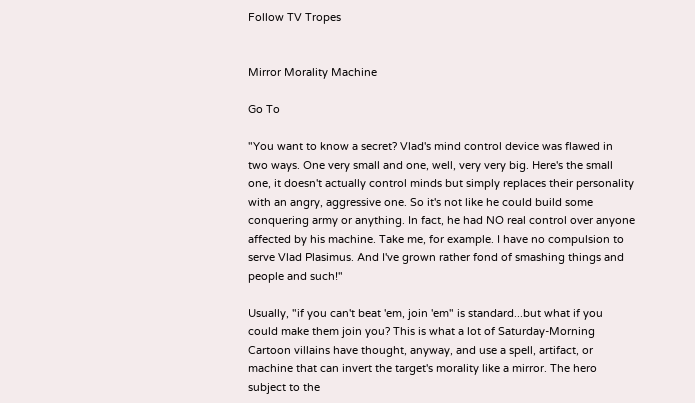Follow TV Tropes


Mirror Morality Machine

Go To

"You want to know a secret? Vlad's mind control device was flawed in two ways. One very small and one, well, very very big. Here's the small one, it doesn't actually control minds but simply replaces their personality with an angry, aggressive one. So it's not like he could build some conquering army or anything. In fact, he had NO real control over anyone affected by his machine. Take me, for example. I have no compulsion to serve Vlad Plasimus. And I've grown rather fond of smashing things and people and such!"

Usually, "if you can't beat 'em, join 'em" is standard...but what if you could make them join you? This is what a lot of Saturday-Morning Cartoon villains have thought, anyway, and use a spell, artifact, or machine that can invert the target's morality like a mirror. The hero subject to the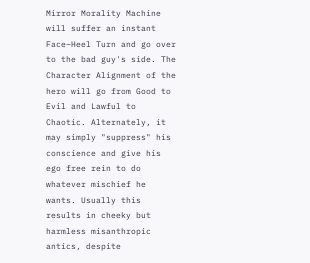Mirror Morality Machine will suffer an instant Face–Heel Turn and go over to the bad guy's side. The Character Alignment of the hero will go from Good to Evil and Lawful to Chaotic. Alternately, it may simply "suppress" his conscience and give his ego free rein to do whatever mischief he wants. Usually this results in cheeky but harmless misanthropic antics, despite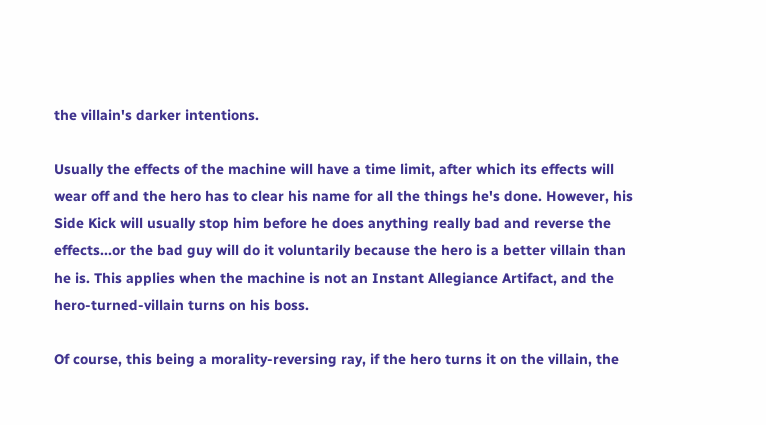the villain's darker intentions.

Usually the effects of the machine will have a time limit, after which its effects will wear off and the hero has to clear his name for all the things he's done. However, his Side Kick will usually stop him before he does anything really bad and reverse the effects...or the bad guy will do it voluntarily because the hero is a better villain than he is. This applies when the machine is not an Instant Allegiance Artifact, and the hero-turned-villain turns on his boss.

Of course, this being a morality-reversing ray, if the hero turns it on the villain, the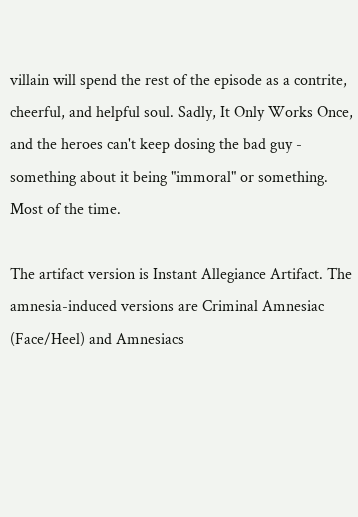villain will spend the rest of the episode as a contrite, cheerful, and helpful soul. Sadly, It Only Works Once, and the heroes can't keep dosing the bad guy - something about it being "immoral" or something. Most of the time.

The artifact version is Instant Allegiance Artifact. The amnesia-induced versions are Criminal Amnesiac (Face/Heel) and Amnesiacs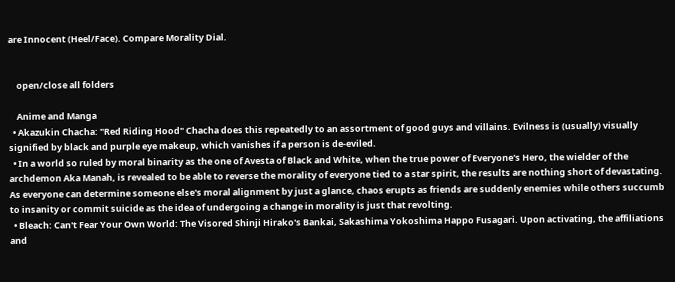are Innocent (Heel/Face). Compare Morality Dial.


    open/close all folders

    Anime and Manga
  • Akazukin Chacha: "Red Riding Hood" Chacha does this repeatedly to an assortment of good guys and villains. Evilness is (usually) visually signified by black and purple eye makeup, which vanishes if a person is de-eviled.
  • In a world so ruled by moral binarity as the one of Avesta of Black and White, when the true power of Everyone's Hero, the wielder of the archdemon Aka Manah, is revealed to be able to reverse the morality of everyone tied to a star spirit, the results are nothing short of devastating. As everyone can determine someone else's moral alignment by just a glance, chaos erupts as friends are suddenly enemies while others succumb to insanity or commit suicide as the idea of undergoing a change in morality is just that revolting.
  • Bleach: Can't Fear Your Own World: The Visored Shinji Hirako's Bankai, Sakashima Yokoshima Happo Fusagari. Upon activating, the affiliations and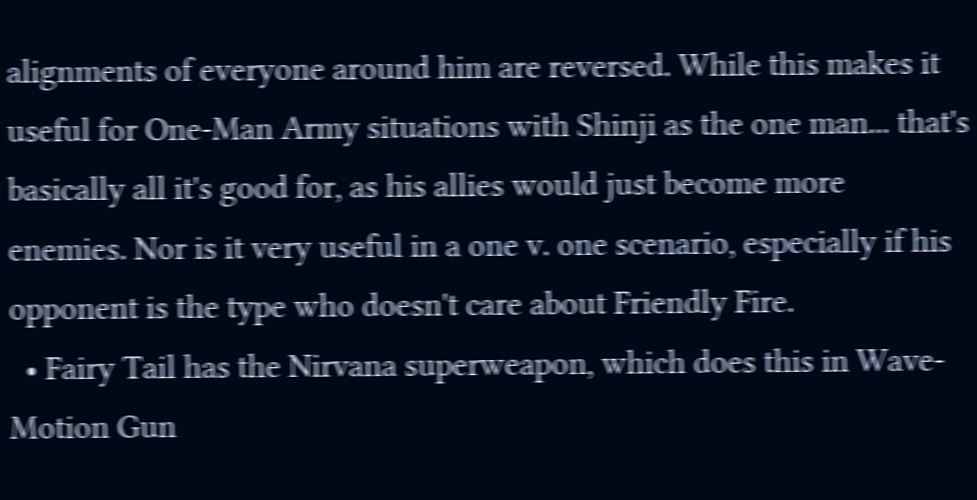alignments of everyone around him are reversed. While this makes it useful for One-Man Army situations with Shinji as the one man... that's basically all it's good for, as his allies would just become more enemies. Nor is it very useful in a one v. one scenario, especially if his opponent is the type who doesn't care about Friendly Fire.
  • Fairy Tail has the Nirvana superweapon, which does this in Wave-Motion Gun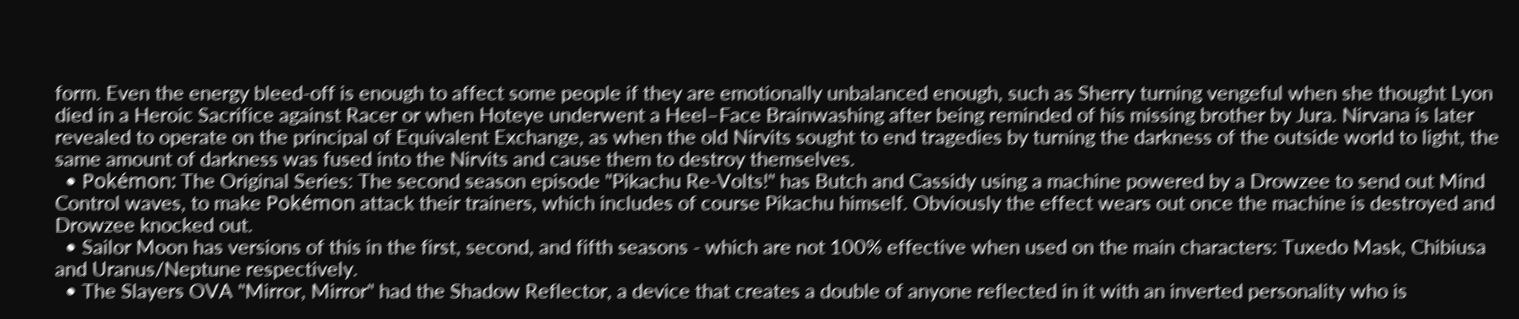form. Even the energy bleed-off is enough to affect some people if they are emotionally unbalanced enough, such as Sherry turning vengeful when she thought Lyon died in a Heroic Sacrifice against Racer or when Hoteye underwent a Heel–Face Brainwashing after being reminded of his missing brother by Jura. Nirvana is later revealed to operate on the principal of Equivalent Exchange, as when the old Nirvits sought to end tragedies by turning the darkness of the outside world to light, the same amount of darkness was fused into the Nirvits and cause them to destroy themselves.
  • Pokémon: The Original Series: The second season episode "Pikachu Re-Volts!" has Butch and Cassidy using a machine powered by a Drowzee to send out Mind Control waves, to make Pokémon attack their trainers, which includes of course Pikachu himself. Obviously the effect wears out once the machine is destroyed and Drowzee knocked out.
  • Sailor Moon has versions of this in the first, second, and fifth seasons - which are not 100% effective when used on the main characters: Tuxedo Mask, Chibiusa and Uranus/Neptune respectively.
  • The Slayers OVA "Mirror, Mirror" had the Shadow Reflector, a device that creates a double of anyone reflected in it with an inverted personality who is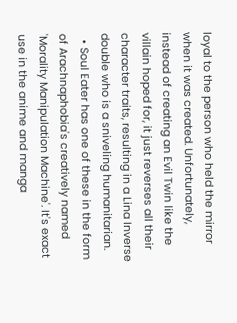loyal to the person who held the mirror when it was created. Unfortunately, instead of creating an Evil Twin like the villain hoped for, it just reverses all their character traits, resulting in a Lina Inverse double who is a sniveling humanitarian.
  • Soul Eater has one of these in the form of Arachnaphobia's creatively named 'Morality Manipulation Machine'. It's exact use in the anime and manga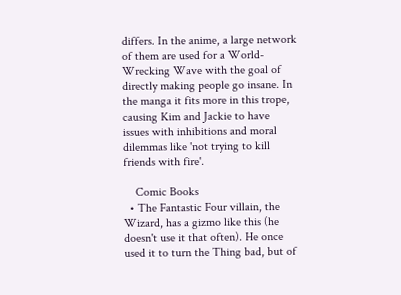differs. In the anime, a large network of them are used for a World-Wrecking Wave with the goal of directly making people go insane. In the manga it fits more in this trope, causing Kim and Jackie to have issues with inhibitions and moral dilemmas like 'not trying to kill friends with fire'.

    Comic Books
  • The Fantastic Four villain, the Wizard, has a gizmo like this (he doesn't use it that often). He once used it to turn the Thing bad, but of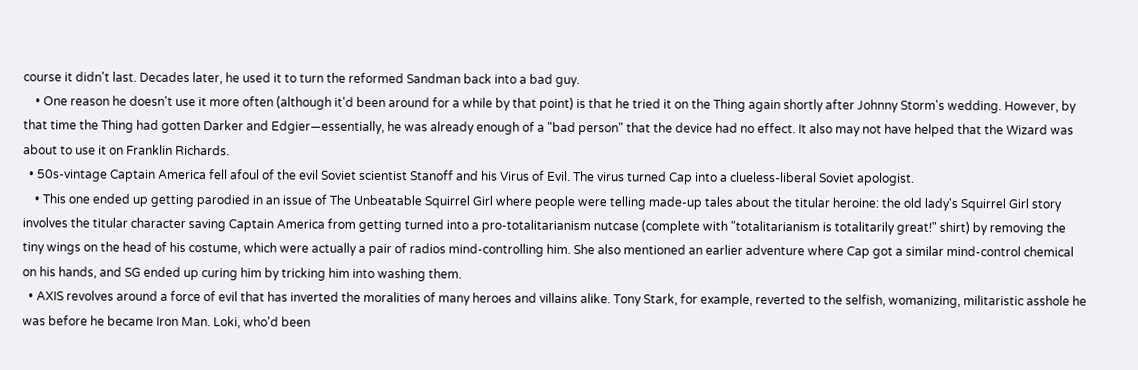course it didn't last. Decades later, he used it to turn the reformed Sandman back into a bad guy.
    • One reason he doesn't use it more often (although it'd been around for a while by that point) is that he tried it on the Thing again shortly after Johnny Storm's wedding. However, by that time the Thing had gotten Darker and Edgier—essentially, he was already enough of a "bad person" that the device had no effect. It also may not have helped that the Wizard was about to use it on Franklin Richards.
  • 50s-vintage Captain America fell afoul of the evil Soviet scientist Stanoff and his Virus of Evil. The virus turned Cap into a clueless-liberal Soviet apologist.
    • This one ended up getting parodied in an issue of The Unbeatable Squirrel Girl where people were telling made-up tales about the titular heroine: the old lady's Squirrel Girl story involves the titular character saving Captain America from getting turned into a pro-totalitarianism nutcase (complete with "totalitarianism is totalitarily great!" shirt) by removing the tiny wings on the head of his costume, which were actually a pair of radios mind-controlling him. She also mentioned an earlier adventure where Cap got a similar mind-control chemical on his hands, and SG ended up curing him by tricking him into washing them.
  • AXIS revolves around a force of evil that has inverted the moralities of many heroes and villains alike. Tony Stark, for example, reverted to the selfish, womanizing, militaristic asshole he was before he became Iron Man. Loki, who'd been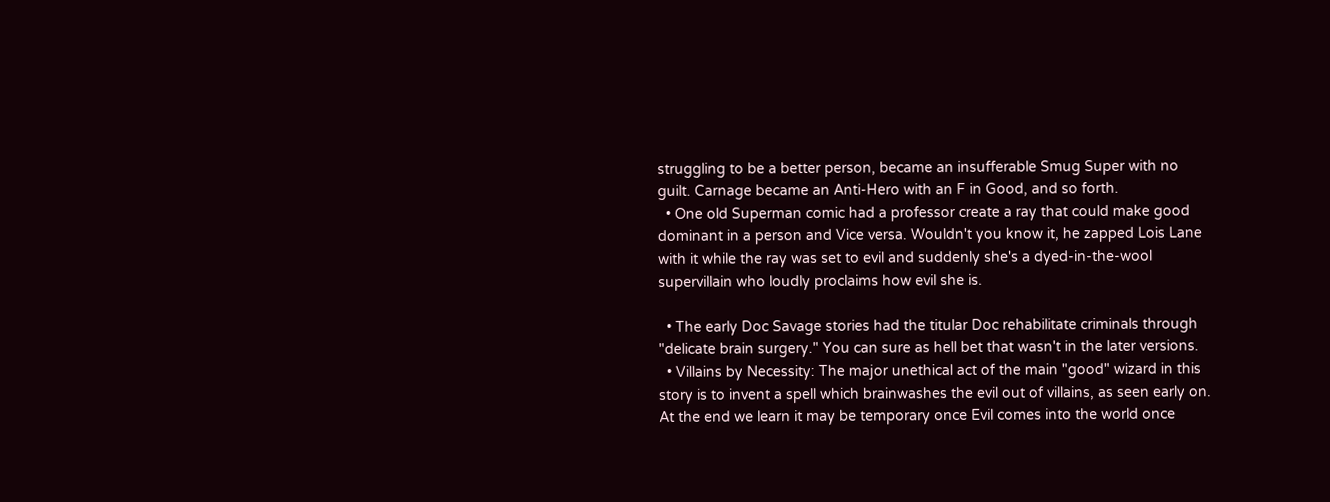struggling to be a better person, became an insufferable Smug Super with no guilt. Carnage became an Anti-Hero with an F in Good, and so forth.
  • One old Superman comic had a professor create a ray that could make good dominant in a person and Vice versa. Wouldn't you know it, he zapped Lois Lane with it while the ray was set to evil and suddenly she's a dyed-in-the-wool supervillain who loudly proclaims how evil she is.

  • The early Doc Savage stories had the titular Doc rehabilitate criminals through "delicate brain surgery." You can sure as hell bet that wasn't in the later versions.
  • Villains by Necessity: The major unethical act of the main "good" wizard in this story is to invent a spell which brainwashes the evil out of villains, as seen early on. At the end we learn it may be temporary once Evil comes into the world once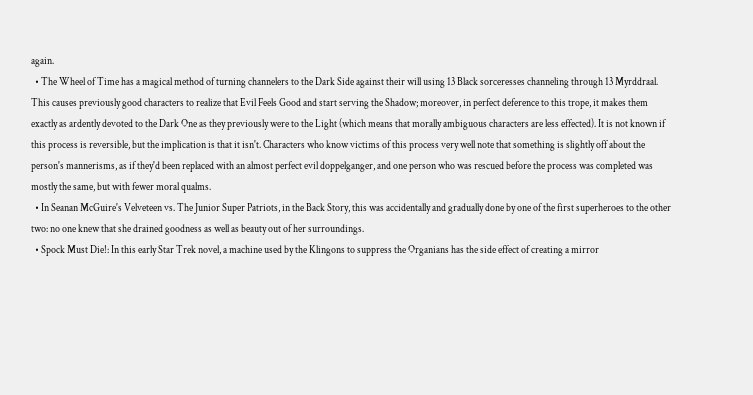again.
  • The Wheel of Time has a magical method of turning channelers to the Dark Side against their will using 13 Black sorceresses channeling through 13 Myrddraal. This causes previously good characters to realize that Evil Feels Good and start serving the Shadow; moreover, in perfect deference to this trope, it makes them exactly as ardently devoted to the Dark One as they previously were to the Light (which means that morally ambiguous characters are less effected). It is not known if this process is reversible, but the implication is that it isn't. Characters who know victims of this process very well note that something is slightly off about the person's mannerisms, as if they'd been replaced with an almost perfect evil doppelganger, and one person who was rescued before the process was completed was mostly the same, but with fewer moral qualms.
  • In Seanan McGuire's Velveteen vs. The Junior Super Patriots, in the Back Story, this was accidentally and gradually done by one of the first superheroes to the other two: no one knew that she drained goodness as well as beauty out of her surroundings.
  • Spock Must Die!: In this early Star Trek novel, a machine used by the Klingons to suppress the Organians has the side effect of creating a mirror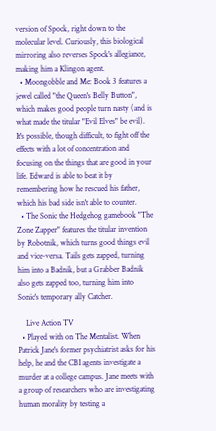version of Spock, right down to the molecular level. Curiously, this biological mirroring also reverses Spock's allegiance, making him a Klingon agent.
  • Moongobble and Me: Book 3 features a jewel called "the Queen's Belly Button", which makes good people turn nasty (and is what made the titular "Evil Elves" be evil). It's possible, though difficult, to fight off the effects with a lot of concentration and focusing on the things that are good in your life. Edward is able to beat it by remembering how he rescued his father, which his bad side isn't able to counter.
  • The Sonic the Hedgehog gamebook "The Zone Zapper" features the titular invention by Robotnik, which turns good things evil and vice-versa. Tails gets zapped, turning him into a Badnik, but a Grabber Badnik also gets zapped too, turning him into Sonic's temporary ally Catcher.

    Live Action TV
  • Played with on The Mentalist. When Patrick Jane's former psychiatrist asks for his help, he and the CBI agents investigate a murder at a college campus. Jane meets with a group of researchers who are investigating human morality by testing a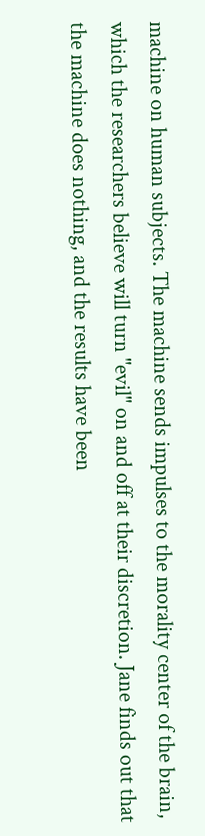machine on human subjects. The machine sends impulses to the morality center of the brain, which the researchers believe will turn "evil" on and off at their discretion. Jane finds out that the machine does nothing, and the results have been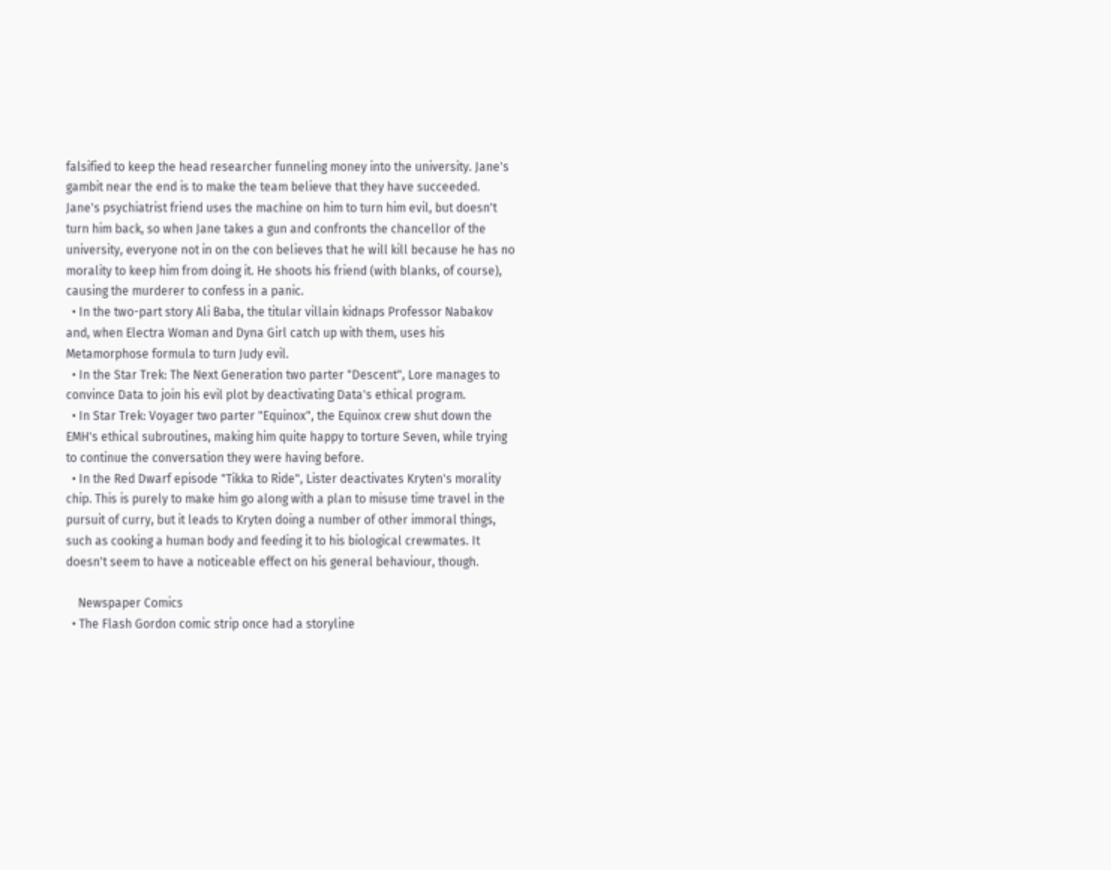falsified to keep the head researcher funneling money into the university. Jane's gambit near the end is to make the team believe that they have succeeded. Jane's psychiatrist friend uses the machine on him to turn him evil, but doesn't turn him back, so when Jane takes a gun and confronts the chancellor of the university, everyone not in on the con believes that he will kill because he has no morality to keep him from doing it. He shoots his friend (with blanks, of course), causing the murderer to confess in a panic.
  • In the two-part story Ali Baba, the titular villain kidnaps Professor Nabakov and, when Electra Woman and Dyna Girl catch up with them, uses his Metamorphose formula to turn Judy evil.
  • In the Star Trek: The Next Generation two parter "Descent", Lore manages to convince Data to join his evil plot by deactivating Data's ethical program.
  • In Star Trek: Voyager two parter "Equinox", the Equinox crew shut down the EMH's ethical subroutines, making him quite happy to torture Seven, while trying to continue the conversation they were having before.
  • In the Red Dwarf episode "Tikka to Ride", Lister deactivates Kryten's morality chip. This is purely to make him go along with a plan to misuse time travel in the pursuit of curry, but it leads to Kryten doing a number of other immoral things, such as cooking a human body and feeding it to his biological crewmates. It doesn't seem to have a noticeable effect on his general behaviour, though.

    Newspaper Comics
  • The Flash Gordon comic strip once had a storyline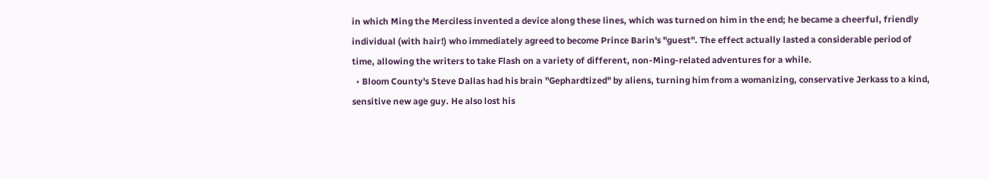in which Ming the Merciless invented a device along these lines, which was turned on him in the end; he became a cheerful, friendly individual (with hair!) who immediately agreed to become Prince Barin's "guest". The effect actually lasted a considerable period of time, allowing the writers to take Flash on a variety of different, non-Ming-related adventures for a while.
  • Bloom County's Steve Dallas had his brain "Gephardtized" by aliens, turning him from a womanizing, conservative Jerkass to a kind, sensitive new age guy. He also lost his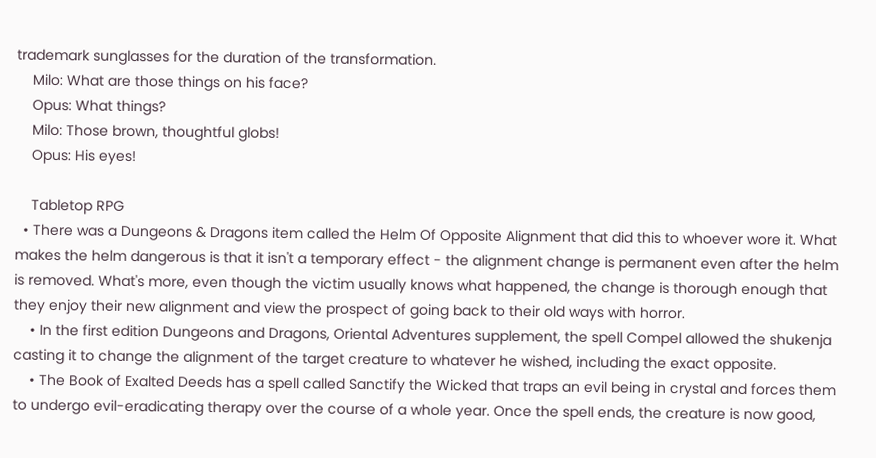trademark sunglasses for the duration of the transformation.
    Milo: What are those things on his face?
    Opus: What things?
    Milo: Those brown, thoughtful globs!
    Opus: His eyes!

    Tabletop RPG
  • There was a Dungeons & Dragons item called the Helm Of Opposite Alignment that did this to whoever wore it. What makes the helm dangerous is that it isn't a temporary effect - the alignment change is permanent even after the helm is removed. What's more, even though the victim usually knows what happened, the change is thorough enough that they enjoy their new alignment and view the prospect of going back to their old ways with horror.
    • In the first edition Dungeons and Dragons, Oriental Adventures supplement, the spell Compel allowed the shukenja casting it to change the alignment of the target creature to whatever he wished, including the exact opposite.
    • The Book of Exalted Deeds has a spell called Sanctify the Wicked that traps an evil being in crystal and forces them to undergo evil-eradicating therapy over the course of a whole year. Once the spell ends, the creature is now good,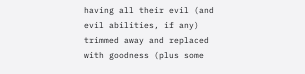having all their evil (and evil abilities, if any) trimmed away and replaced with goodness (plus some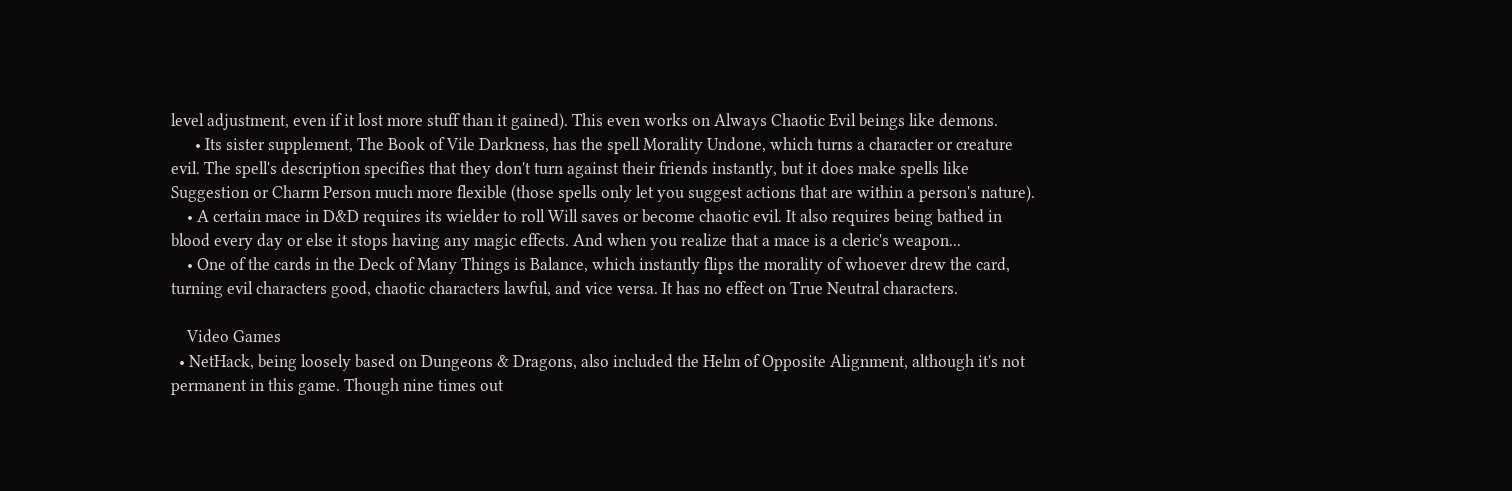level adjustment, even if it lost more stuff than it gained). This even works on Always Chaotic Evil beings like demons.
      • Its sister supplement, The Book of Vile Darkness, has the spell Morality Undone, which turns a character or creature evil. The spell's description specifies that they don't turn against their friends instantly, but it does make spells like Suggestion or Charm Person much more flexible (those spells only let you suggest actions that are within a person's nature).
    • A certain mace in D&D requires its wielder to roll Will saves or become chaotic evil. It also requires being bathed in blood every day or else it stops having any magic effects. And when you realize that a mace is a cleric's weapon...
    • One of the cards in the Deck of Many Things is Balance, which instantly flips the morality of whoever drew the card, turning evil characters good, chaotic characters lawful, and vice versa. It has no effect on True Neutral characters.

    Video Games
  • NetHack, being loosely based on Dungeons & Dragons, also included the Helm of Opposite Alignment, although it's not permanent in this game. Though nine times out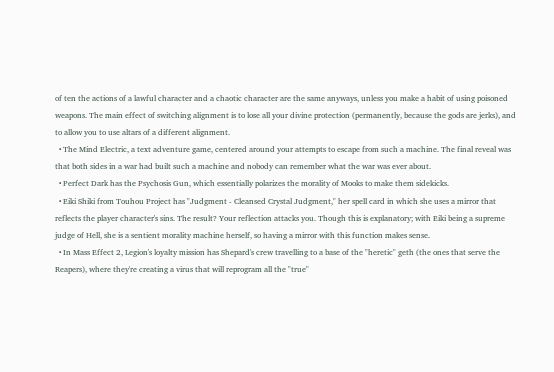of ten the actions of a lawful character and a chaotic character are the same anyways, unless you make a habit of using poisoned weapons. The main effect of switching alignment is to lose all your divine protection (permanently, because the gods are jerks), and to allow you to use altars of a different alignment.
  • The Mind Electric, a text adventure game, centered around your attempts to escape from such a machine. The final reveal was that both sides in a war had built such a machine and nobody can remember what the war was ever about.
  • Perfect Dark has the Psychosis Gun, which essentially polarizes the morality of Mooks to make them sidekicks.
  • Eiki Shiki from Touhou Project has "Judgment - Cleansed Crystal Judgment," her spell card in which she uses a mirror that reflects the player character's sins. The result? Your reflection attacks you. Though this is explanatory; with Eiki being a supreme judge of Hell, she is a sentient morality machine herself, so having a mirror with this function makes sense.
  • In Mass Effect 2, Legion's loyalty mission has Shepard's crew travelling to a base of the "heretic" geth (the ones that serve the Reapers), where they're creating a virus that will reprogram all the "true"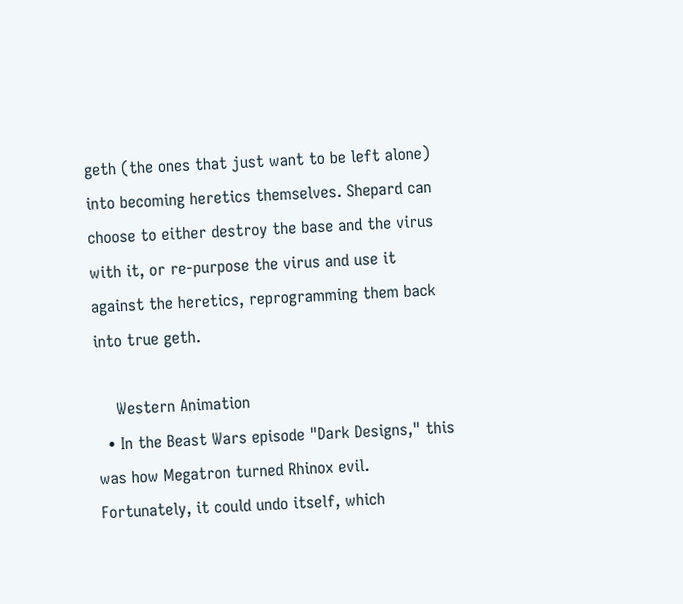geth (the ones that just want to be left alone) into becoming heretics themselves. Shepard can choose to either destroy the base and the virus with it, or re-purpose the virus and use it against the heretics, reprogramming them back into true geth.

    Western Animation
  • In the Beast Wars episode "Dark Designs," this was how Megatron turned Rhinox evil. Fortunately, it could undo itself, which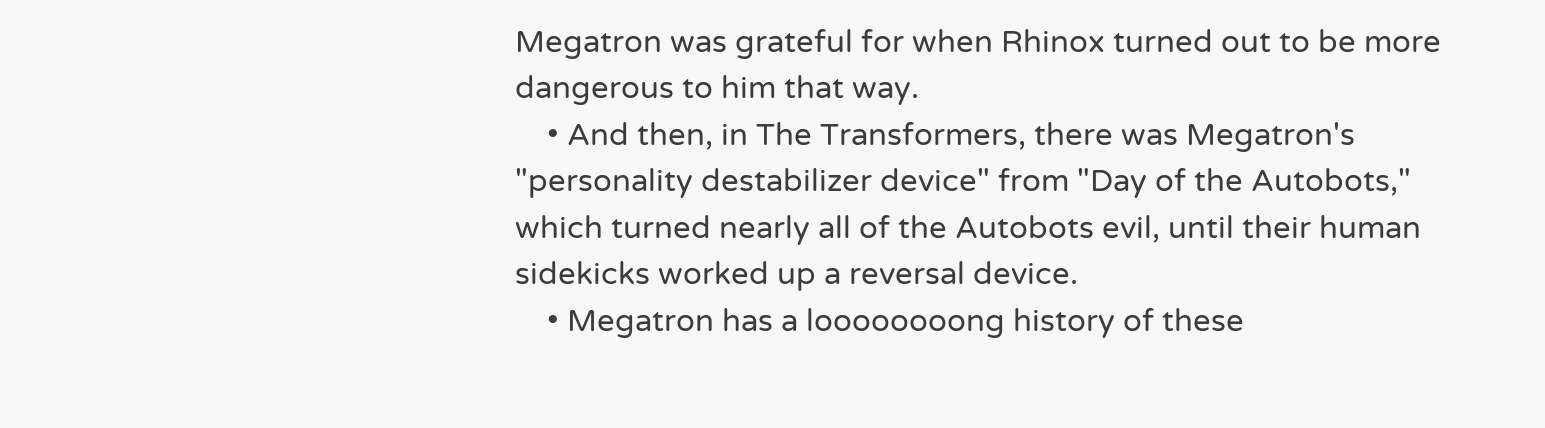Megatron was grateful for when Rhinox turned out to be more dangerous to him that way.
    • And then, in The Transformers, there was Megatron's "personality destabilizer device" from "Day of the Autobots," which turned nearly all of the Autobots evil, until their human sidekicks worked up a reversal device.
    • Megatron has a loooooooong history of these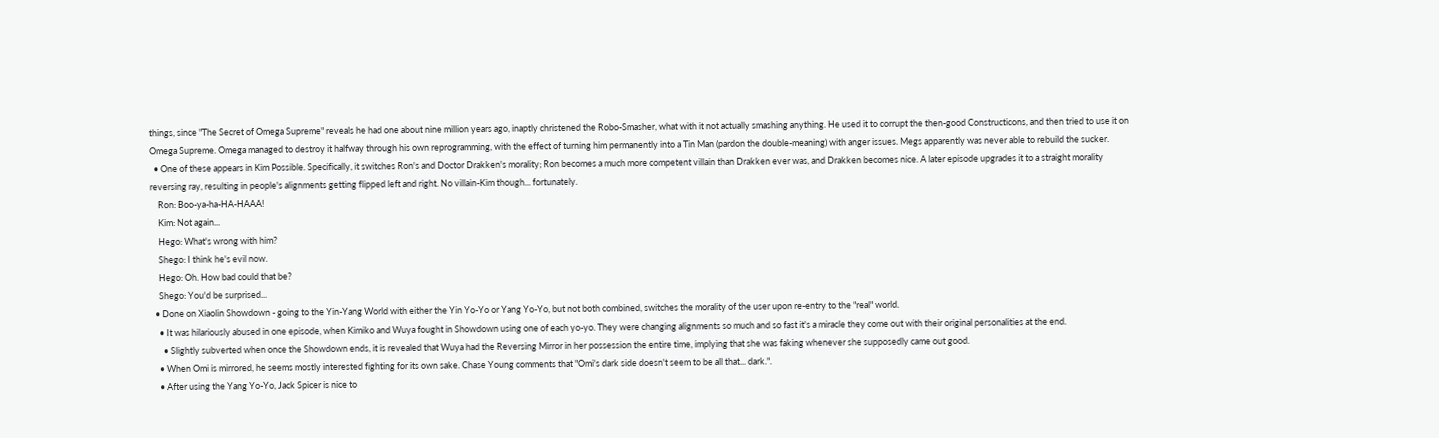things, since "The Secret of Omega Supreme" reveals he had one about nine million years ago, inaptly christened the Robo-Smasher, what with it not actually smashing anything. He used it to corrupt the then-good Constructicons, and then tried to use it on Omega Supreme. Omega managed to destroy it halfway through his own reprogramming, with the effect of turning him permanently into a Tin Man (pardon the double-meaning) with anger issues. Megs apparently was never able to rebuild the sucker.
  • One of these appears in Kim Possible. Specifically, it switches Ron's and Doctor Drakken's morality; Ron becomes a much more competent villain than Drakken ever was, and Drakken becomes nice. A later episode upgrades it to a straight morality reversing ray, resulting in people's alignments getting flipped left and right. No villain-Kim though... fortunately.
    Ron: Boo-ya-ha-HA-HAAA!
    Kim: Not again...
    Hego: What's wrong with him?
    Shego: I think he's evil now.
    Hego: Oh. How bad could that be?
    Shego: You'd be surprised...
  • Done on Xiaolin Showdown - going to the Yin-Yang World with either the Yin Yo-Yo or Yang Yo-Yo, but not both combined, switches the morality of the user upon re-entry to the "real" world.
    • It was hilariously abused in one episode, when Kimiko and Wuya fought in Showdown using one of each yo-yo. They were changing alignments so much and so fast it's a miracle they come out with their original personalities at the end.
      • Slightly subverted when once the Showdown ends, it is revealed that Wuya had the Reversing Mirror in her possession the entire time, implying that she was faking whenever she supposedly came out good.
    • When Omi is mirrored, he seems mostly interested fighting for its own sake. Chase Young comments that "Omi's dark side doesn't seem to be all that... dark.".
    • After using the Yang Yo-Yo, Jack Spicer is nice to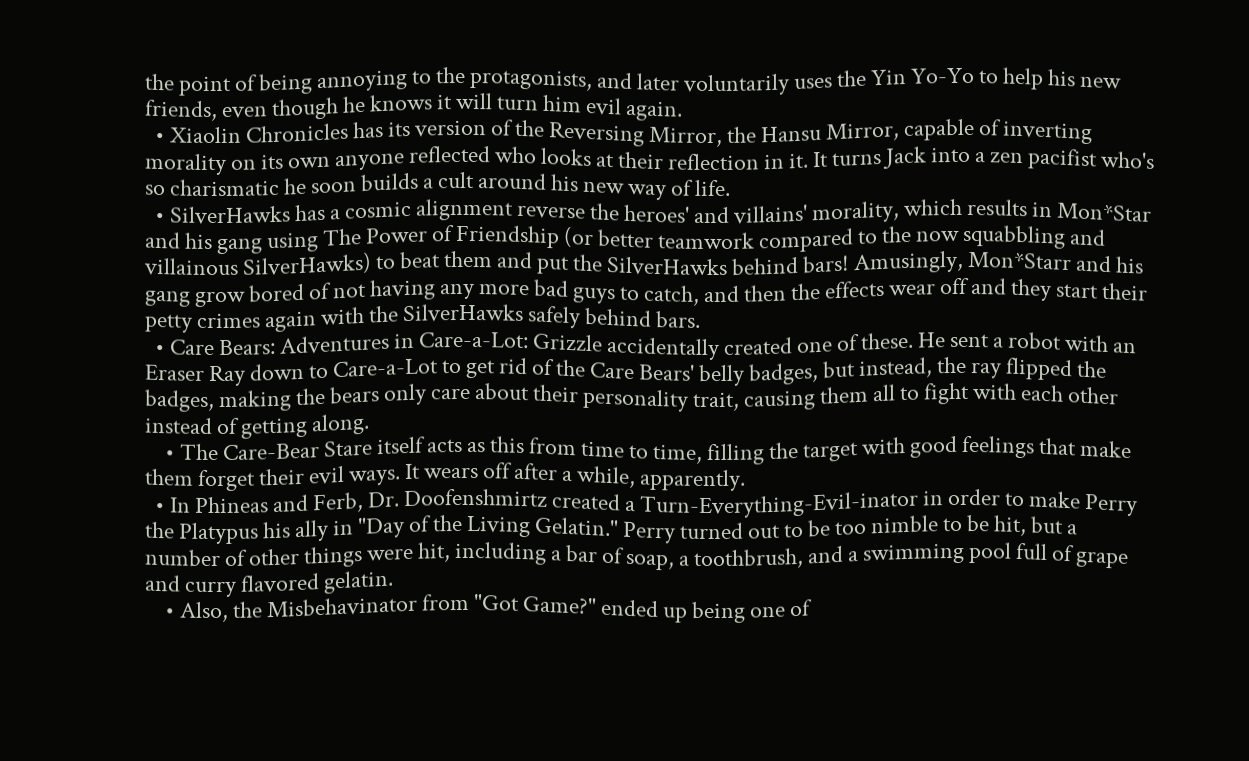the point of being annoying to the protagonists, and later voluntarily uses the Yin Yo-Yo to help his new friends, even though he knows it will turn him evil again.
  • Xiaolin Chronicles has its version of the Reversing Mirror, the Hansu Mirror, capable of inverting morality on its own anyone reflected who looks at their reflection in it. It turns Jack into a zen pacifist who's so charismatic he soon builds a cult around his new way of life.
  • SilverHawks has a cosmic alignment reverse the heroes' and villains' morality, which results in Mon*Star and his gang using The Power of Friendship (or better teamwork compared to the now squabbling and villainous SilverHawks) to beat them and put the SilverHawks behind bars! Amusingly, Mon*Starr and his gang grow bored of not having any more bad guys to catch, and then the effects wear off and they start their petty crimes again with the SilverHawks safely behind bars.
  • Care Bears: Adventures in Care-a-Lot: Grizzle accidentally created one of these. He sent a robot with an Eraser Ray down to Care-a-Lot to get rid of the Care Bears' belly badges, but instead, the ray flipped the badges, making the bears only care about their personality trait, causing them all to fight with each other instead of getting along.
    • The Care-Bear Stare itself acts as this from time to time, filling the target with good feelings that make them forget their evil ways. It wears off after a while, apparently.
  • In Phineas and Ferb, Dr. Doofenshmirtz created a Turn-Everything-Evil-inator in order to make Perry the Platypus his ally in "Day of the Living Gelatin." Perry turned out to be too nimble to be hit, but a number of other things were hit, including a bar of soap, a toothbrush, and a swimming pool full of grape and curry flavored gelatin.
    • Also, the Misbehavinator from "Got Game?" ended up being one of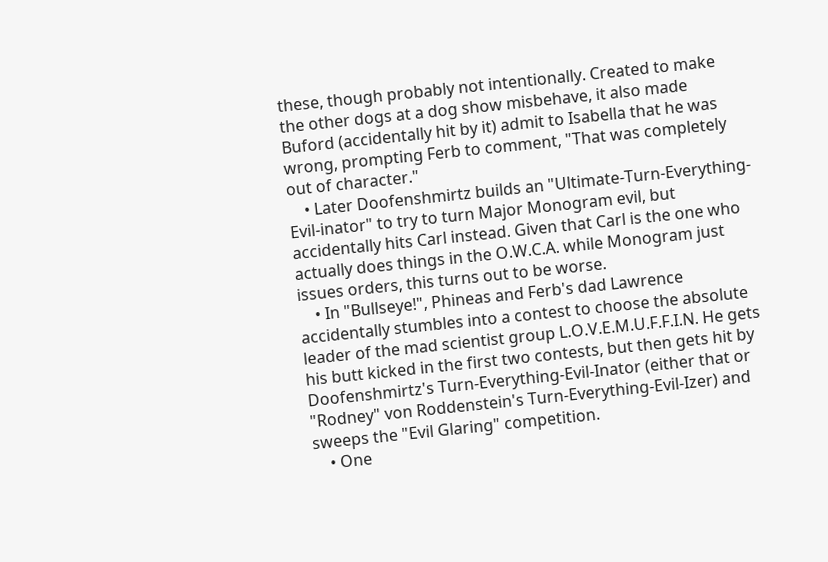these, though probably not intentionally. Created to make the other dogs at a dog show misbehave, it also made Buford (accidentally hit by it) admit to Isabella that he was wrong, prompting Ferb to comment, "That was completely out of character."
    • Later Doofenshmirtz builds an "Ultimate-Turn-Everything-Evil-inator" to try to turn Major Monogram evil, but accidentally hits Carl instead. Given that Carl is the one who actually does things in the O.W.C.A. while Monogram just issues orders, this turns out to be worse.
    • In "Bullseye!", Phineas and Ferb's dad Lawrence accidentally stumbles into a contest to choose the absolute leader of the mad scientist group L.O.V.E.M.U.F.F.I.N. He gets his butt kicked in the first two contests, but then gets hit by Doofenshmirtz's Turn-Everything-Evil-Inator (either that or "Rodney" von Roddenstein's Turn-Everything-Evil-Izer) and sweeps the "Evil Glaring" competition.
    • One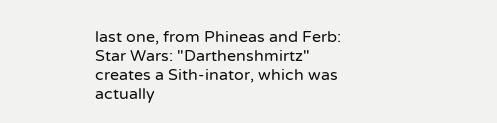last one, from Phineas and Ferb: Star Wars: "Darthenshmirtz" creates a Sith-inator, which was actually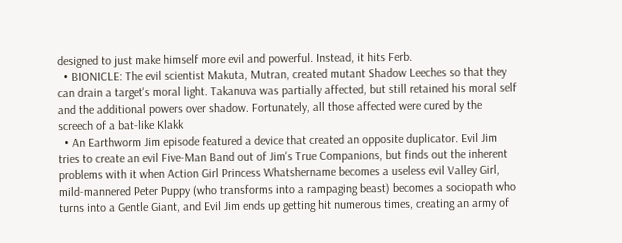designed to just make himself more evil and powerful. Instead, it hits Ferb.
  • BIONICLE: The evil scientist Makuta, Mutran, created mutant Shadow Leeches so that they can drain a target's moral light. Takanuva was partially affected, but still retained his moral self and the additional powers over shadow. Fortunately, all those affected were cured by the screech of a bat-like Klakk
  • An Earthworm Jim episode featured a device that created an opposite duplicator. Evil Jim tries to create an evil Five-Man Band out of Jim's True Companions, but finds out the inherent problems with it when Action Girl Princess Whatshername becomes a useless evil Valley Girl, mild-mannered Peter Puppy (who transforms into a rampaging beast) becomes a sociopath who turns into a Gentle Giant, and Evil Jim ends up getting hit numerous times, creating an army of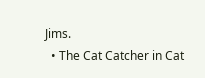Jims.
  • The Cat Catcher in Cat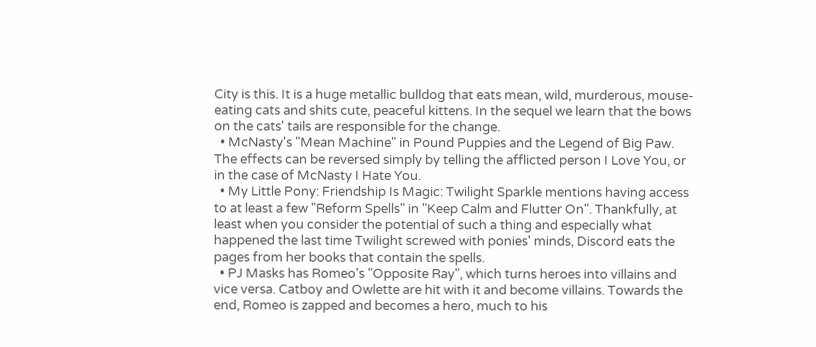City is this. It is a huge metallic bulldog that eats mean, wild, murderous, mouse-eating cats and shits cute, peaceful kittens. In the sequel we learn that the bows on the cats' tails are responsible for the change.
  • McNasty's "Mean Machine" in Pound Puppies and the Legend of Big Paw. The effects can be reversed simply by telling the afflicted person I Love You, or in the case of McNasty I Hate You.
  • My Little Pony: Friendship Is Magic: Twilight Sparkle mentions having access to at least a few "Reform Spells" in "Keep Calm and Flutter On". Thankfully, at least when you consider the potential of such a thing and especially what happened the last time Twilight screwed with ponies' minds, Discord eats the pages from her books that contain the spells.
  • PJ Masks has Romeo's "Opposite Ray", which turns heroes into villains and vice versa. Catboy and Owlette are hit with it and become villains. Towards the end, Romeo is zapped and becomes a hero, much to his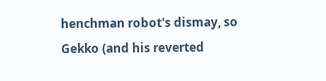henchman robot's dismay, so Gekko (and his reverted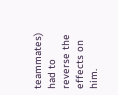teammates) had to reverse the effects on him.